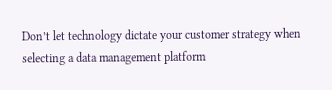Don’t let technology dictate your customer strategy when selecting a data management platform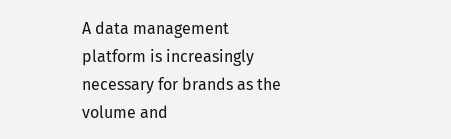A data management platform is increasingly necessary for brands as the volume and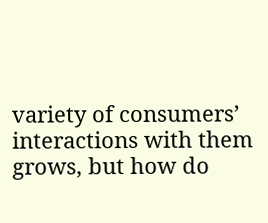variety of consumers’ interactions with them grows, but how do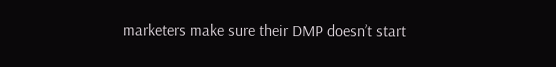marketers make sure their DMP doesn’t start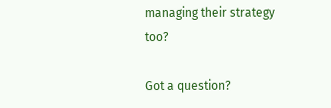managing their strategy too?

Got a question?